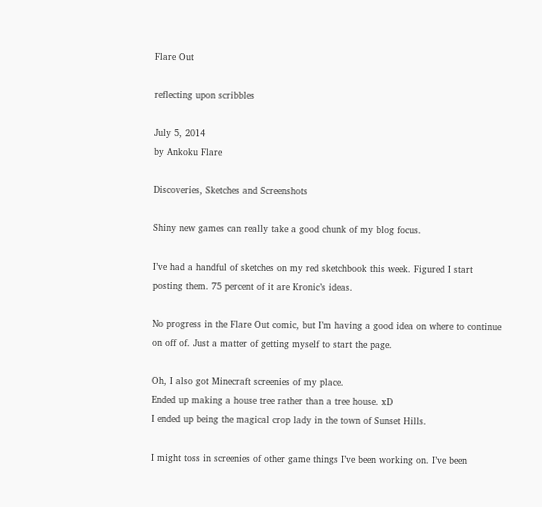Flare Out

reflecting upon scribbles

July 5, 2014
by Ankoku Flare

Discoveries, Sketches and Screenshots

Shiny new games can really take a good chunk of my blog focus.

I’ve had a handful of sketches on my red sketchbook this week. Figured I start posting them. 75 percent of it are Kronic’s ideas.

No progress in the Flare Out comic, but I’m having a good idea on where to continue on off of. Just a matter of getting myself to start the page.

Oh, I also got Minecraft screenies of my place.
Ended up making a house tree rather than a tree house. xD
I ended up being the magical crop lady in the town of Sunset Hills.

I might toss in screenies of other game things I’ve been working on. I’ve been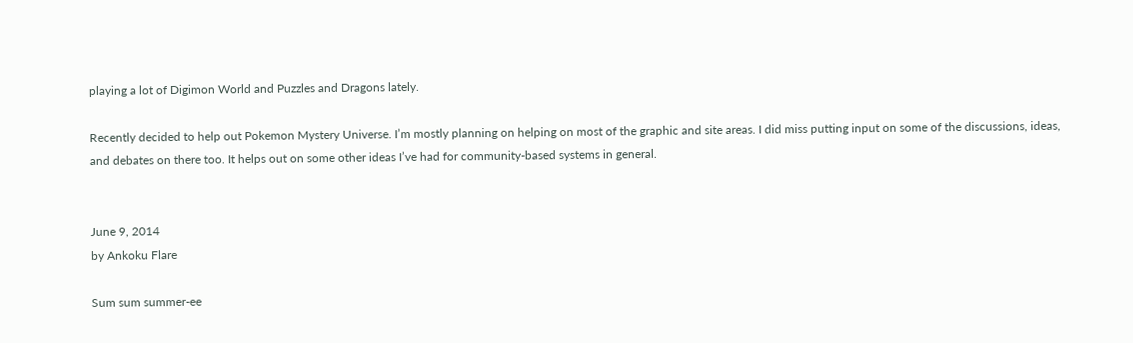playing a lot of Digimon World and Puzzles and Dragons lately.

Recently decided to help out Pokemon Mystery Universe. I’m mostly planning on helping on most of the graphic and site areas. I did miss putting input on some of the discussions, ideas, and debates on there too. It helps out on some other ideas I’ve had for community-based systems in general.


June 9, 2014
by Ankoku Flare

Sum sum summer-ee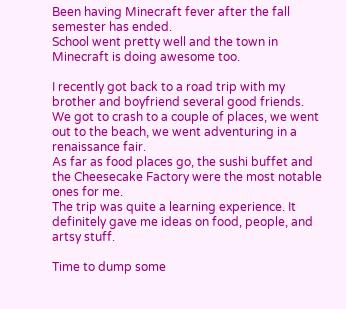Been having Minecraft fever after the fall semester has ended.
School went pretty well and the town in Minecraft is doing awesome too.

I recently got back to a road trip with my brother and boyfriend several good friends.
We got to crash to a couple of places, we went out to the beach, we went adventuring in a renaissance fair.
As far as food places go, the sushi buffet and the Cheesecake Factory were the most notable ones for me.
The trip was quite a learning experience. It definitely gave me ideas on food, people, and artsy stuff.

Time to dump some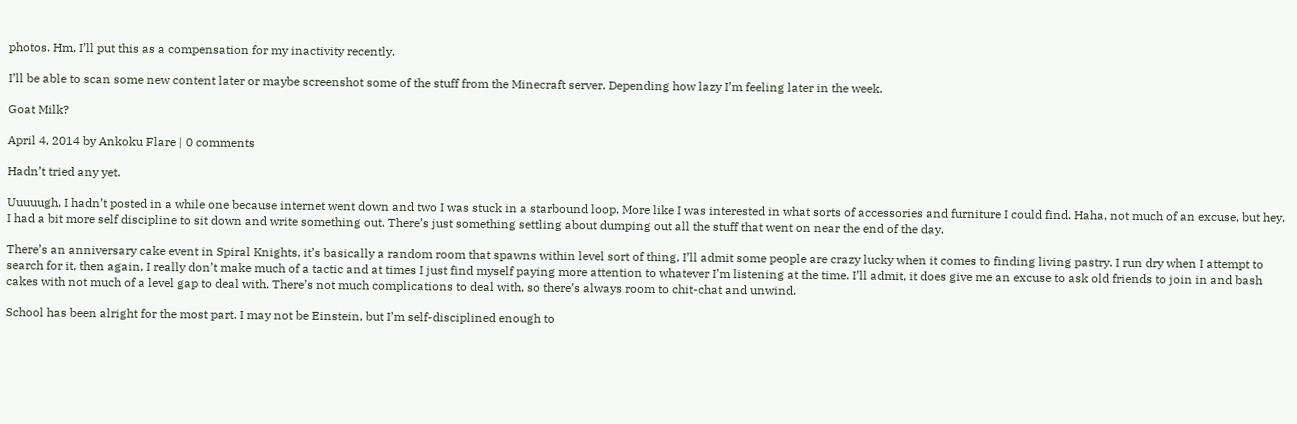photos. Hm, I’ll put this as a compensation for my inactivity recently.

I’ll be able to scan some new content later or maybe screenshot some of the stuff from the Minecraft server. Depending how lazy I’m feeling later in the week.

Goat Milk?

April 4, 2014 by Ankoku Flare | 0 comments

Hadn’t tried any yet.

Uuuuugh, I hadn’t posted in a while one because internet went down and two I was stuck in a starbound loop. More like I was interested in what sorts of accessories and furniture I could find. Haha, not much of an excuse, but hey, I had a bit more self discipline to sit down and write something out. There’s just something settling about dumping out all the stuff that went on near the end of the day.

There’s an anniversary cake event in Spiral Knights, it’s basically a random room that spawns within level sort of thing, I’ll admit some people are crazy lucky when it comes to finding living pastry. I run dry when I attempt to search for it, then again, I really don’t make much of a tactic and at times I just find myself paying more attention to whatever I’m listening at the time. I’ll admit, it does give me an excuse to ask old friends to join in and bash cakes with not much of a level gap to deal with. There’s not much complications to deal with, so there’s always room to chit-chat and unwind.

School has been alright for the most part. I may not be Einstein, but I’m self-disciplined enough to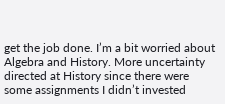get the job done. I’m a bit worried about Algebra and History. More uncertainty directed at History since there were some assignments I didn’t invested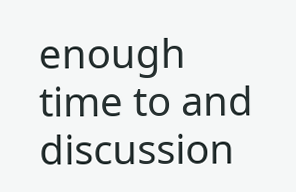enough time to and discussion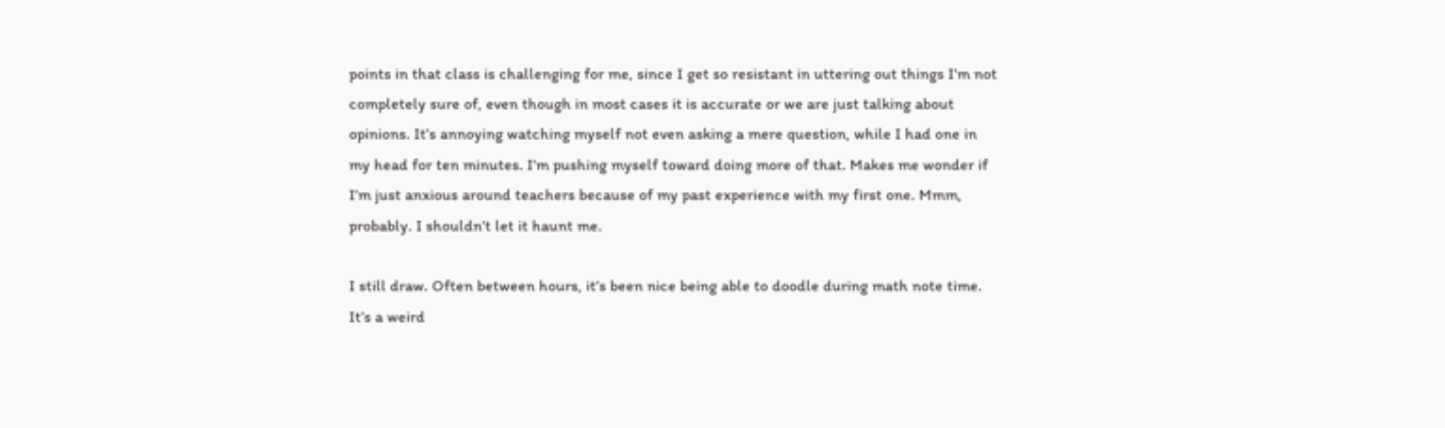points in that class is challenging for me, since I get so resistant in uttering out things I’m not completely sure of, even though in most cases it is accurate or we are just talking about opinions. It’s annoying watching myself not even asking a mere question, while I had one in my head for ten minutes. I’m pushing myself toward doing more of that. Makes me wonder if I’m just anxious around teachers because of my past experience with my first one. Mmm, probably. I shouldn’t let it haunt me.

I still draw. Often between hours, it’s been nice being able to doodle during math note time. It’s a weird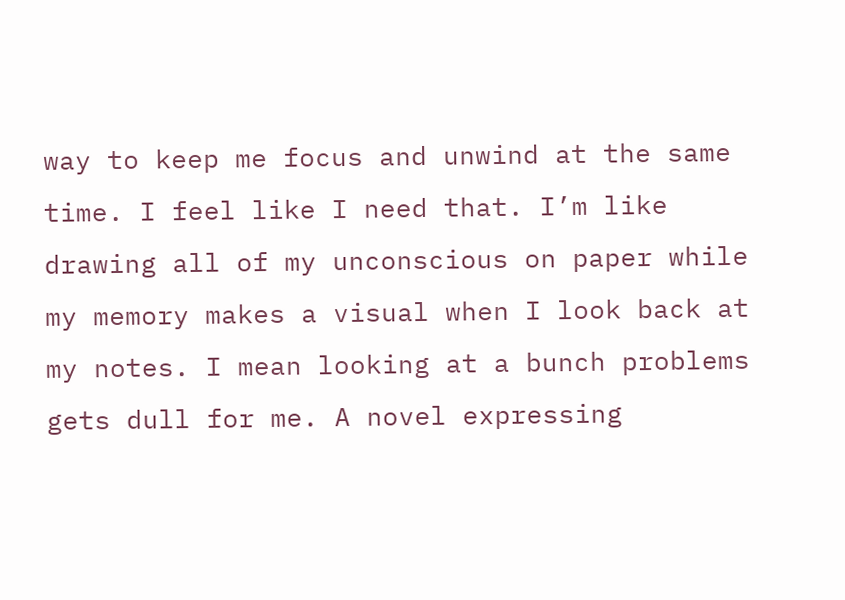way to keep me focus and unwind at the same time. I feel like I need that. I’m like drawing all of my unconscious on paper while my memory makes a visual when I look back at my notes. I mean looking at a bunch problems gets dull for me. A novel expressing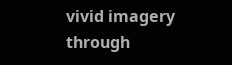vivid imagery through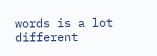words is a lot different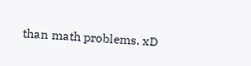than math problems. xD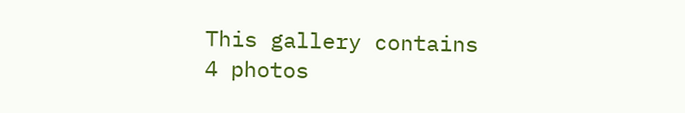This gallery contains 4 photos